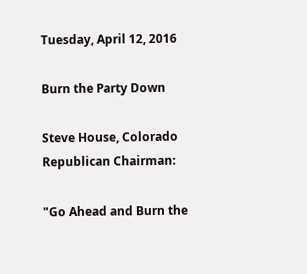Tuesday, April 12, 2016

Burn the Party Down

Steve House, Colorado Republican Chairman:

"Go Ahead and Burn the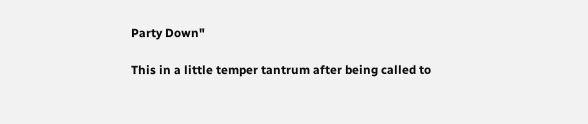Party Down"

This in a little temper tantrum after being called to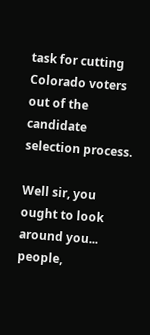task for cutting Colorado voters out of the candidate selection process.

Well sir, you ought to look around you... people,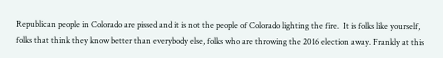Republican people in Colorado are pissed and it is not the people of Colorado lighting the fire.  It is folks like yourself, folks that think they know better than everybody else, folks who are throwing the 2016 election away. Frankly at this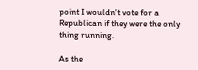point I wouldn't vote for a Republican if they were the only thing running.

As the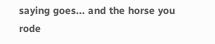saying goes... and the horse you rode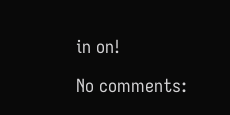in on!

No comments: